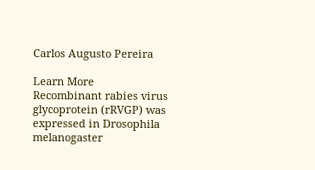Carlos Augusto Pereira

Learn More
Recombinant rabies virus glycoprotein (rRVGP) was expressed in Drosophila melanogaster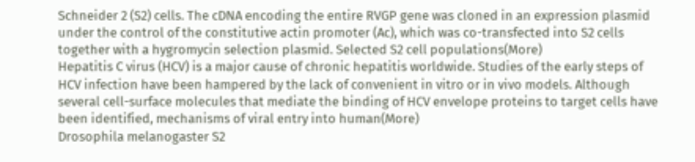Schneider 2 (S2) cells. The cDNA encoding the entire RVGP gene was cloned in an expression plasmid under the control of the constitutive actin promoter (Ac), which was co-transfected into S2 cells together with a hygromycin selection plasmid. Selected S2 cell populations(More)
Hepatitis C virus (HCV) is a major cause of chronic hepatitis worldwide. Studies of the early steps of HCV infection have been hampered by the lack of convenient in vitro or in vivo models. Although several cell-surface molecules that mediate the binding of HCV envelope proteins to target cells have been identified, mechanisms of viral entry into human(More)
Drosophila melanogaster S2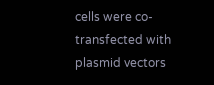cells were co-transfected with plasmid vectors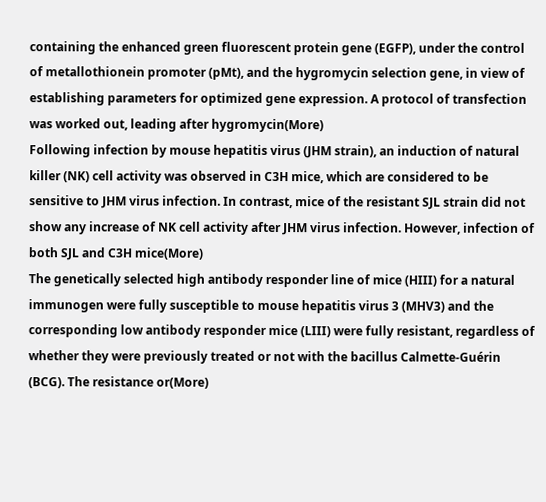containing the enhanced green fluorescent protein gene (EGFP), under the control of metallothionein promoter (pMt), and the hygromycin selection gene, in view of establishing parameters for optimized gene expression. A protocol of transfection was worked out, leading after hygromycin(More)
Following infection by mouse hepatitis virus (JHM strain), an induction of natural killer (NK) cell activity was observed in C3H mice, which are considered to be sensitive to JHM virus infection. In contrast, mice of the resistant SJL strain did not show any increase of NK cell activity after JHM virus infection. However, infection of both SJL and C3H mice(More)
The genetically selected high antibody responder line of mice (HIII) for a natural immunogen were fully susceptible to mouse hepatitis virus 3 (MHV3) and the corresponding low antibody responder mice (LIII) were fully resistant, regardless of whether they were previously treated or not with the bacillus Calmette-Guérin (BCG). The resistance or(More)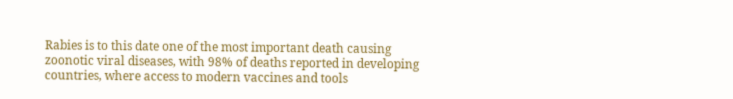Rabies is to this date one of the most important death causing zoonotic viral diseases, with 98% of deaths reported in developing countries, where access to modern vaccines and tools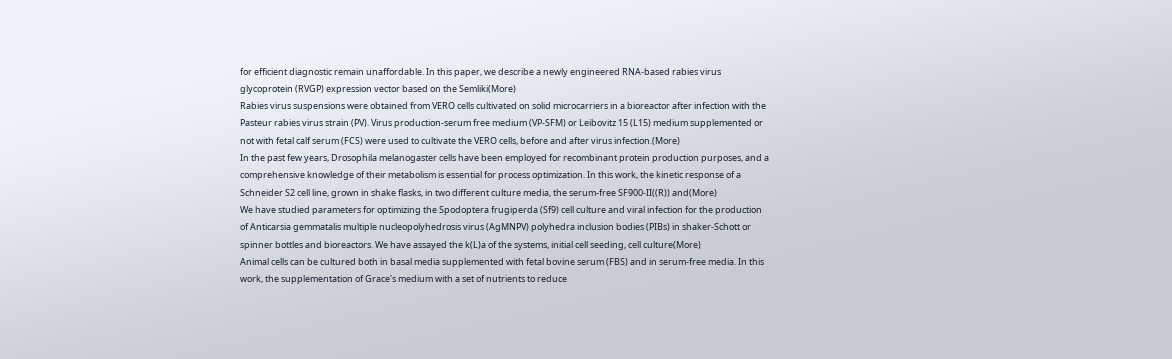for efficient diagnostic remain unaffordable. In this paper, we describe a newly engineered RNA-based rabies virus glycoprotein (RVGP) expression vector based on the Semliki(More)
Rabies virus suspensions were obtained from VERO cells cultivated on solid microcarriers in a bioreactor after infection with the Pasteur rabies virus strain (PV). Virus production-serum free medium (VP-SFM) or Leibovitz 15 (L15) medium supplemented or not with fetal calf serum (FCS) were used to cultivate the VERO cells, before and after virus infection.(More)
In the past few years, Drosophila melanogaster cells have been employed for recombinant protein production purposes, and a comprehensive knowledge of their metabolism is essential for process optimization. In this work, the kinetic response of a Schneider S2 cell line, grown in shake flasks, in two different culture media, the serum-free SF900-II((R)) and(More)
We have studied parameters for optimizing the Spodoptera frugiperda (Sf9) cell culture and viral infection for the production of Anticarsia gemmatalis multiple nucleopolyhedrosis virus (AgMNPV) polyhedra inclusion bodies (PIBs) in shaker-Schott or spinner bottles and bioreactors. We have assayed the k(L)a of the systems, initial cell seeding, cell culture(More)
Animal cells can be cultured both in basal media supplemented with fetal bovine serum (FBS) and in serum-free media. In this work, the supplementation of Grace's medium with a set of nutrients to reduce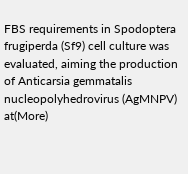FBS requirements in Spodoptera frugiperda (Sf9) cell culture was evaluated, aiming the production of Anticarsia gemmatalis nucleopolyhedrovirus (AgMNPV) at(More)